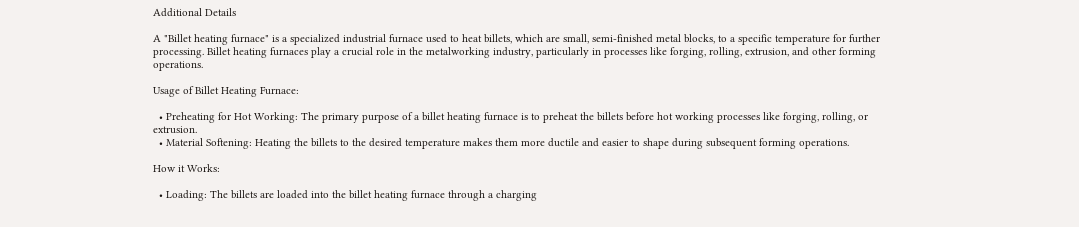Additional Details

A "Billet heating furnace" is a specialized industrial furnace used to heat billets, which are small, semi-finished metal blocks, to a specific temperature for further processing. Billet heating furnaces play a crucial role in the metalworking industry, particularly in processes like forging, rolling, extrusion, and other forming operations.

Usage of Billet Heating Furnace:

  • Preheating for Hot Working: The primary purpose of a billet heating furnace is to preheat the billets before hot working processes like forging, rolling, or extrusion.
  • Material Softening: Heating the billets to the desired temperature makes them more ductile and easier to shape during subsequent forming operations.

How it Works:

  • Loading: The billets are loaded into the billet heating furnace through a charging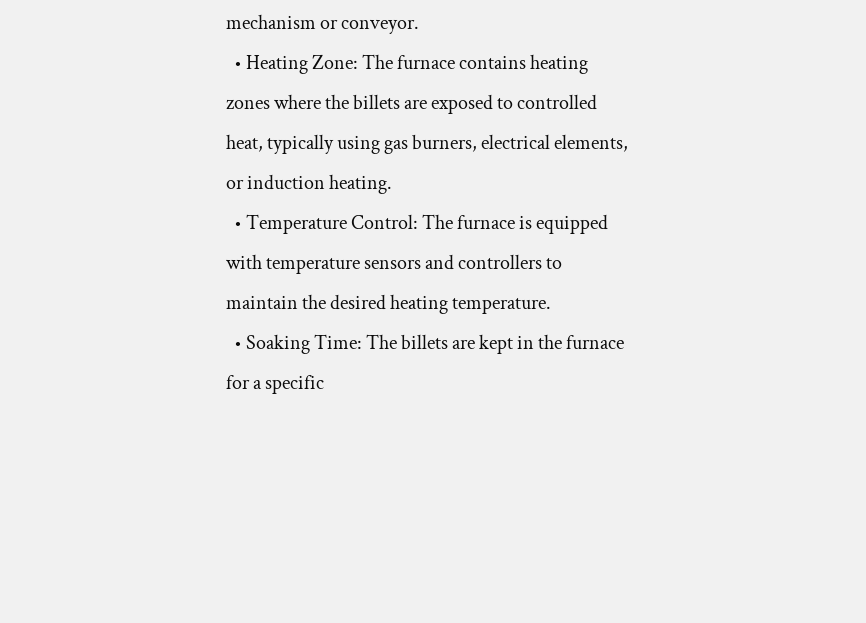mechanism or conveyor.
  • Heating Zone: The furnace contains heating zones where the billets are exposed to controlled heat, typically using gas burners, electrical elements, or induction heating.
  • Temperature Control: The furnace is equipped with temperature sensors and controllers to maintain the desired heating temperature.
  • Soaking Time: The billets are kept in the furnace for a specific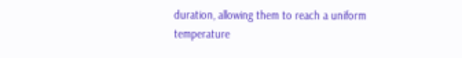duration, allowing them to reach a uniform temperature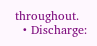throughout.
  • Discharge: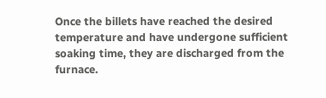Once the billets have reached the desired temperature and have undergone sufficient soaking time, they are discharged from the furnace.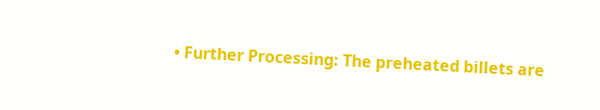• Further Processing: The preheated billets are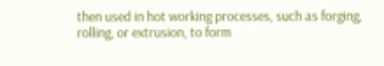then used in hot working processes, such as forging, rolling, or extrusion, to form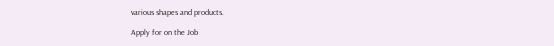various shapes and products.

Apply for on the Job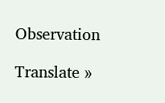Observation

Translate »